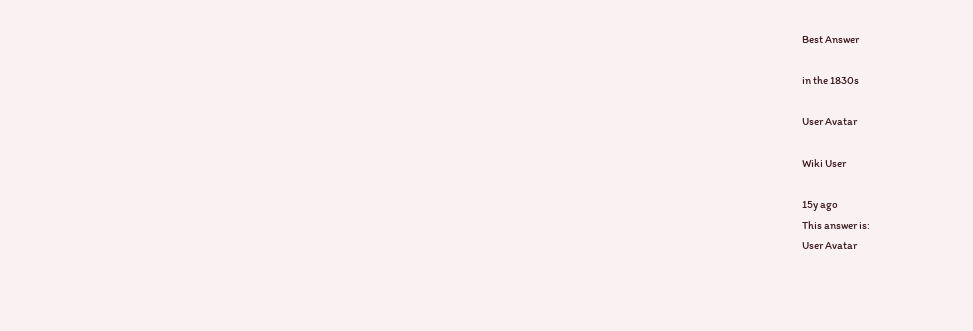Best Answer

in the 1830s

User Avatar

Wiki User

15y ago
This answer is:
User Avatar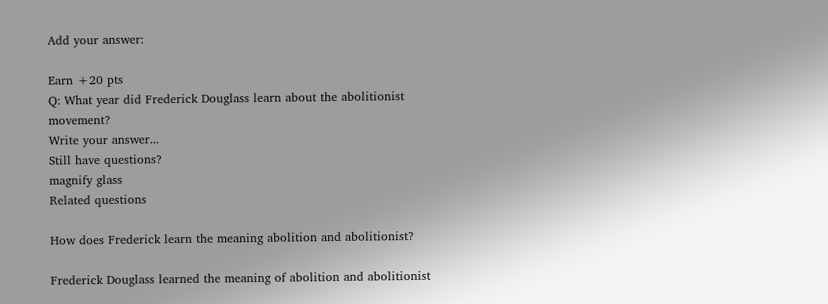Add your answer:

Earn +20 pts
Q: What year did Frederick Douglass learn about the abolitionist movement?
Write your answer...
Still have questions?
magnify glass
Related questions

How does Frederick learn the meaning abolition and abolitionist?

Frederick Douglass learned the meaning of abolition and abolitionist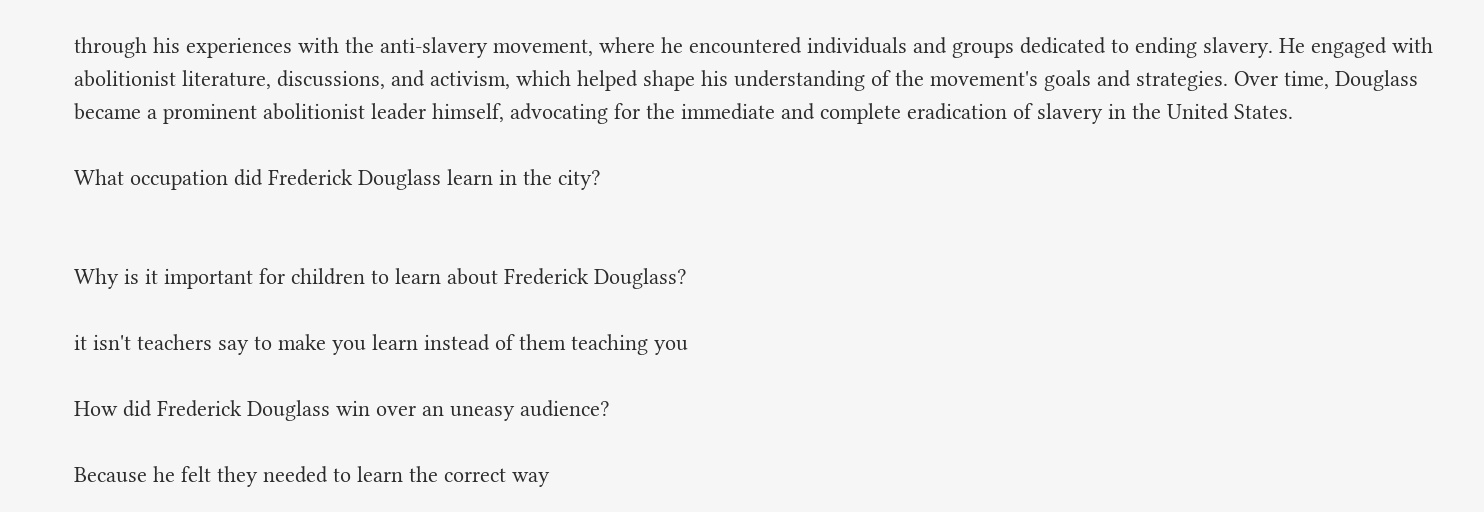through his experiences with the anti-slavery movement, where he encountered individuals and groups dedicated to ending slavery. He engaged with abolitionist literature, discussions, and activism, which helped shape his understanding of the movement's goals and strategies. Over time, Douglass became a prominent abolitionist leader himself, advocating for the immediate and complete eradication of slavery in the United States.

What occupation did Frederick Douglass learn in the city?


Why is it important for children to learn about Frederick Douglass?

it isn't teachers say to make you learn instead of them teaching you

How did Frederick Douglass win over an uneasy audience?

Because he felt they needed to learn the correct way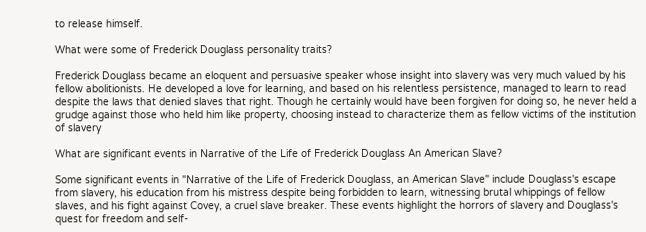to release himself.

What were some of Frederick Douglass personality traits?

Frederick Douglass became an eloquent and persuasive speaker whose insight into slavery was very much valued by his fellow abolitionists. He developed a love for learning, and based on his relentless persistence, managed to learn to read despite the laws that denied slaves that right. Though he certainly would have been forgiven for doing so, he never held a grudge against those who held him like property, choosing instead to characterize them as fellow victims of the institution of slavery

What are significant events in Narrative of the Life of Frederick Douglass An American Slave?

Some significant events in "Narrative of the Life of Frederick Douglass, an American Slave" include Douglass's escape from slavery, his education from his mistress despite being forbidden to learn, witnessing brutal whippings of fellow slaves, and his fight against Covey, a cruel slave breaker. These events highlight the horrors of slavery and Douglass's quest for freedom and self-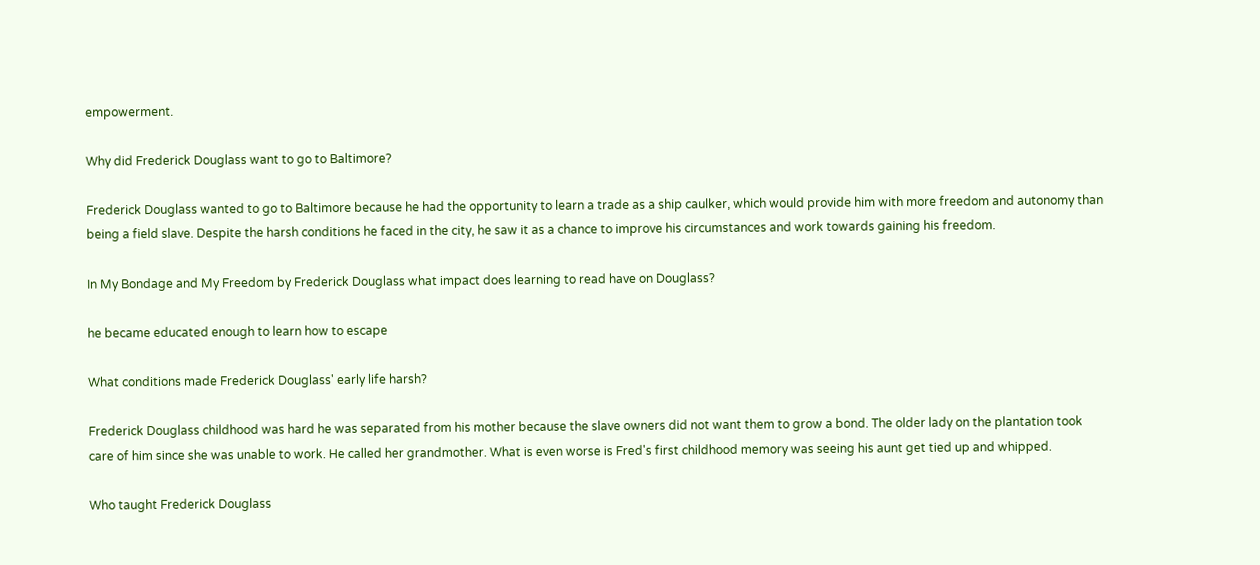empowerment.

Why did Frederick Douglass want to go to Baltimore?

Frederick Douglass wanted to go to Baltimore because he had the opportunity to learn a trade as a ship caulker, which would provide him with more freedom and autonomy than being a field slave. Despite the harsh conditions he faced in the city, he saw it as a chance to improve his circumstances and work towards gaining his freedom.

In My Bondage and My Freedom by Frederick Douglass what impact does learning to read have on Douglass?

he became educated enough to learn how to escape

What conditions made Frederick Douglass' early life harsh?

Frederick Douglass childhood was hard he was separated from his mother because the slave owners did not want them to grow a bond. The older lady on the plantation took care of him since she was unable to work. He called her grandmother. What is even worse is Fred's first childhood memory was seeing his aunt get tied up and whipped.

Who taught Frederick Douglass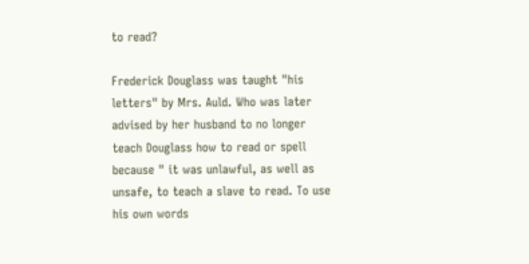to read?

Frederick Douglass was taught "his letters" by Mrs. Auld. Who was later advised by her husband to no longer teach Douglass how to read or spell because " it was unlawful, as well as unsafe, to teach a slave to read. To use his own words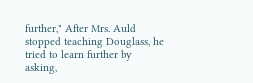further," After Mrs. Auld stopped teaching Douglass, he tried to learn further by asking,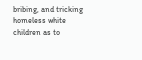bribing, and tricking homeless white children as to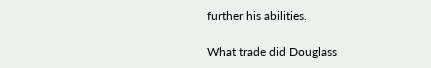further his abilities.

What trade did Douglass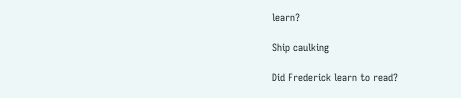learn?

Ship caulking

Did Frederick learn to read?